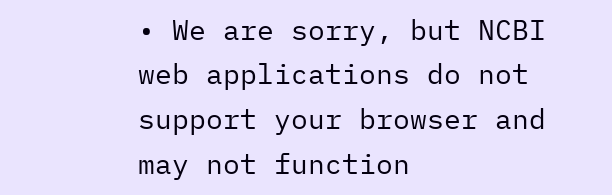• We are sorry, but NCBI web applications do not support your browser and may not function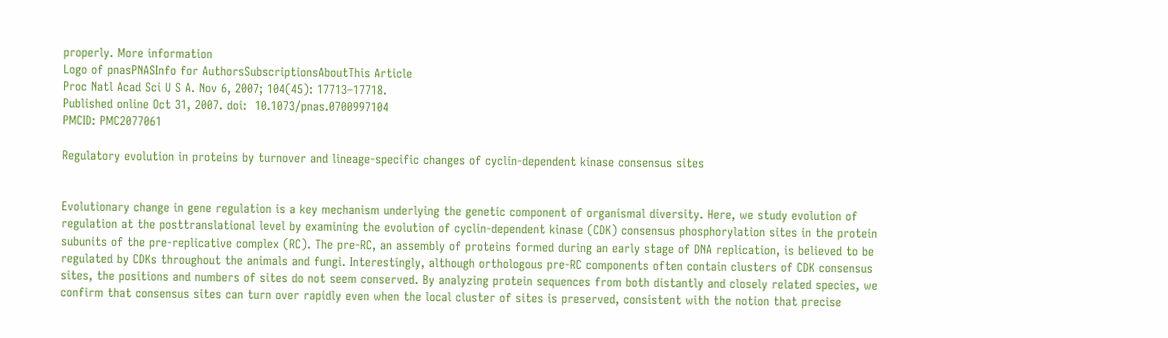properly. More information
Logo of pnasPNASInfo for AuthorsSubscriptionsAboutThis Article
Proc Natl Acad Sci U S A. Nov 6, 2007; 104(45): 17713–17718.
Published online Oct 31, 2007. doi:  10.1073/pnas.0700997104
PMCID: PMC2077061

Regulatory evolution in proteins by turnover and lineage-specific changes of cyclin-dependent kinase consensus sites


Evolutionary change in gene regulation is a key mechanism underlying the genetic component of organismal diversity. Here, we study evolution of regulation at the posttranslational level by examining the evolution of cyclin-dependent kinase (CDK) consensus phosphorylation sites in the protein subunits of the pre-replicative complex (RC). The pre-RC, an assembly of proteins formed during an early stage of DNA replication, is believed to be regulated by CDKs throughout the animals and fungi. Interestingly, although orthologous pre-RC components often contain clusters of CDK consensus sites, the positions and numbers of sites do not seem conserved. By analyzing protein sequences from both distantly and closely related species, we confirm that consensus sites can turn over rapidly even when the local cluster of sites is preserved, consistent with the notion that precise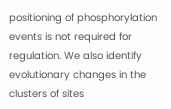positioning of phosphorylation events is not required for regulation. We also identify evolutionary changes in the clusters of sites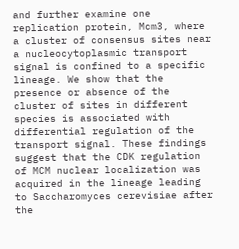and further examine one replication protein, Mcm3, where a cluster of consensus sites near a nucleocytoplasmic transport signal is confined to a specific lineage. We show that the presence or absence of the cluster of sites in different species is associated with differential regulation of the transport signal. These findings suggest that the CDK regulation of MCM nuclear localization was acquired in the lineage leading to Saccharomyces cerevisiae after the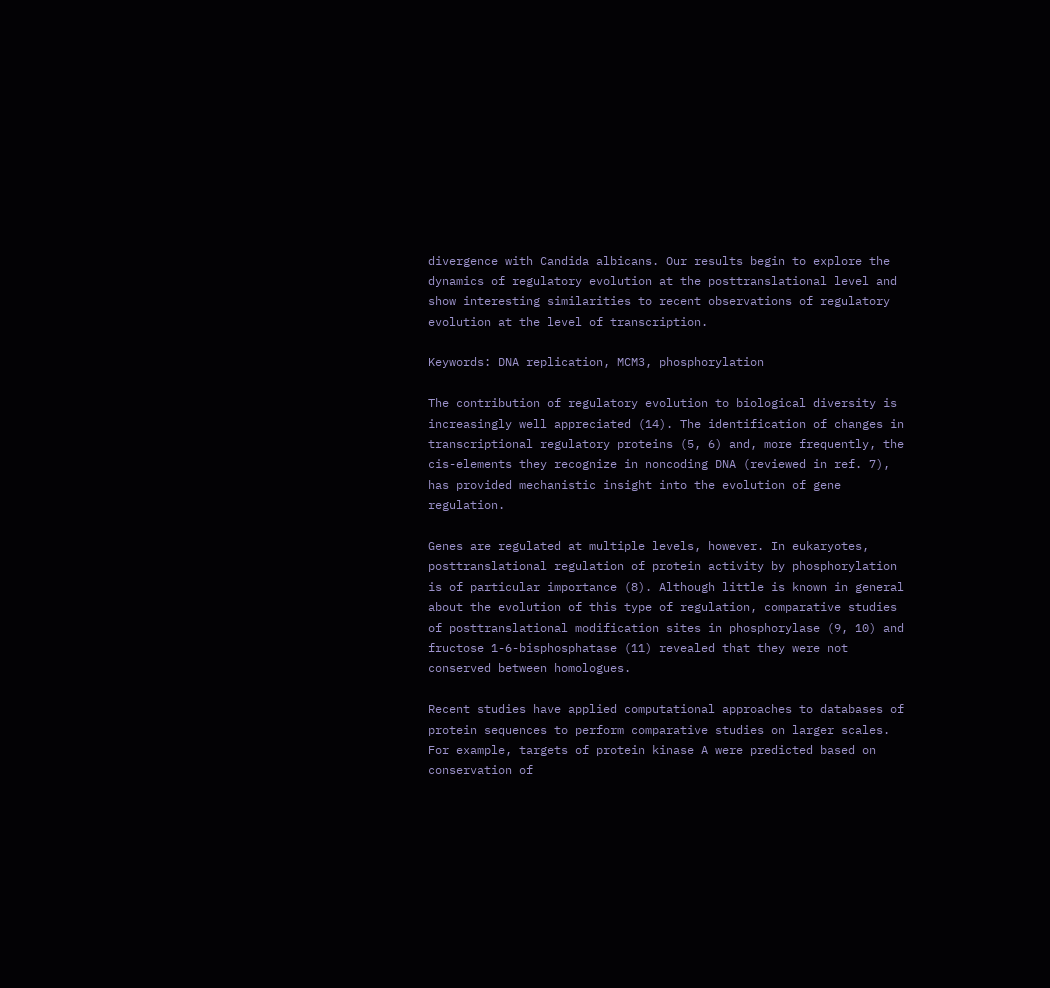divergence with Candida albicans. Our results begin to explore the dynamics of regulatory evolution at the posttranslational level and show interesting similarities to recent observations of regulatory evolution at the level of transcription.

Keywords: DNA replication, MCM3, phosphorylation

The contribution of regulatory evolution to biological diversity is increasingly well appreciated (14). The identification of changes in transcriptional regulatory proteins (5, 6) and, more frequently, the cis-elements they recognize in noncoding DNA (reviewed in ref. 7), has provided mechanistic insight into the evolution of gene regulation.

Genes are regulated at multiple levels, however. In eukaryotes, posttranslational regulation of protein activity by phosphorylation is of particular importance (8). Although little is known in general about the evolution of this type of regulation, comparative studies of posttranslational modification sites in phosphorylase (9, 10) and fructose 1-6-bisphosphatase (11) revealed that they were not conserved between homologues.

Recent studies have applied computational approaches to databases of protein sequences to perform comparative studies on larger scales. For example, targets of protein kinase A were predicted based on conservation of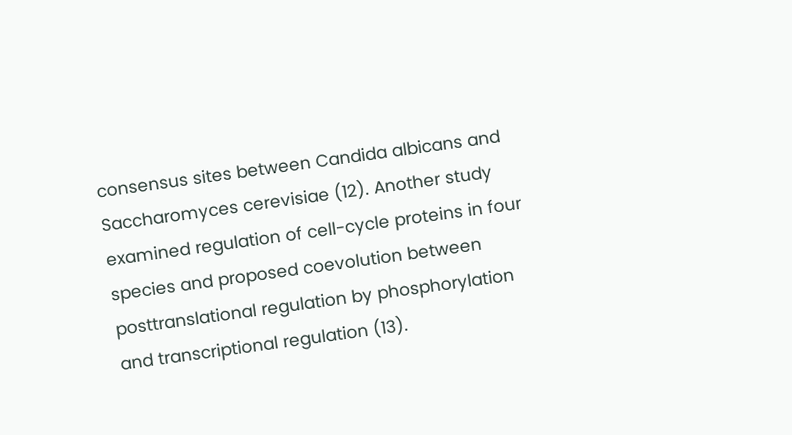consensus sites between Candida albicans and Saccharomyces cerevisiae (12). Another study examined regulation of cell-cycle proteins in four species and proposed coevolution between posttranslational regulation by phosphorylation and transcriptional regulation (13).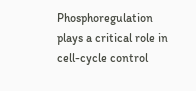Phosphoregulation plays a critical role in cell-cycle control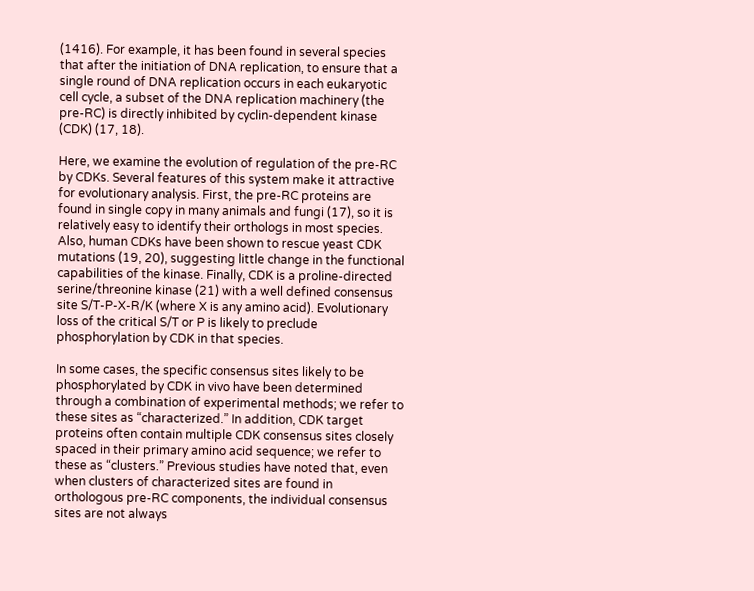(1416). For example, it has been found in several species that after the initiation of DNA replication, to ensure that a single round of DNA replication occurs in each eukaryotic cell cycle, a subset of the DNA replication machinery (the pre-RC) is directly inhibited by cyclin-dependent kinase (CDK) (17, 18).

Here, we examine the evolution of regulation of the pre-RC by CDKs. Several features of this system make it attractive for evolutionary analysis. First, the pre-RC proteins are found in single copy in many animals and fungi (17), so it is relatively easy to identify their orthologs in most species. Also, human CDKs have been shown to rescue yeast CDK mutations (19, 20), suggesting little change in the functional capabilities of the kinase. Finally, CDK is a proline-directed serine/threonine kinase (21) with a well defined consensus site S/T-P-X-R/K (where X is any amino acid). Evolutionary loss of the critical S/T or P is likely to preclude phosphorylation by CDK in that species.

In some cases, the specific consensus sites likely to be phosphorylated by CDK in vivo have been determined through a combination of experimental methods; we refer to these sites as “characterized.” In addition, CDK target proteins often contain multiple CDK consensus sites closely spaced in their primary amino acid sequence; we refer to these as “clusters.” Previous studies have noted that, even when clusters of characterized sites are found in orthologous pre-RC components, the individual consensus sites are not always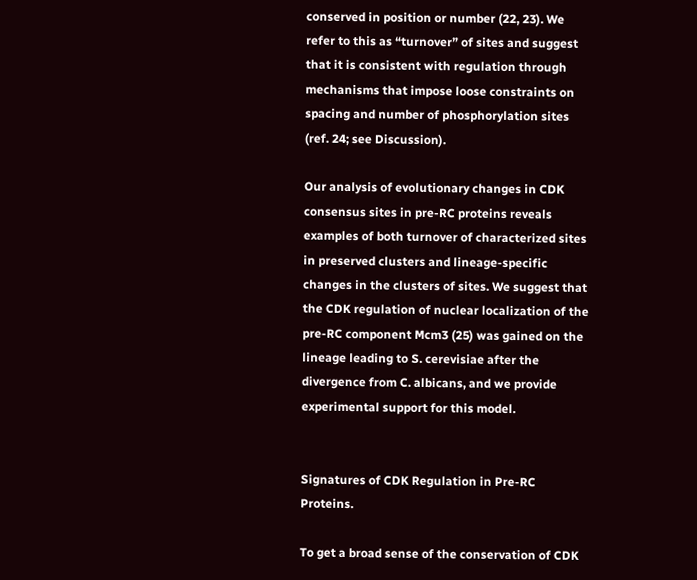conserved in position or number (22, 23). We refer to this as “turnover” of sites and suggest that it is consistent with regulation through mechanisms that impose loose constraints on spacing and number of phosphorylation sites (ref. 24; see Discussion).

Our analysis of evolutionary changes in CDK consensus sites in pre-RC proteins reveals examples of both turnover of characterized sites in preserved clusters and lineage-specific changes in the clusters of sites. We suggest that the CDK regulation of nuclear localization of the pre-RC component Mcm3 (25) was gained on the lineage leading to S. cerevisiae after the divergence from C. albicans, and we provide experimental support for this model.


Signatures of CDK Regulation in Pre-RC Proteins.

To get a broad sense of the conservation of CDK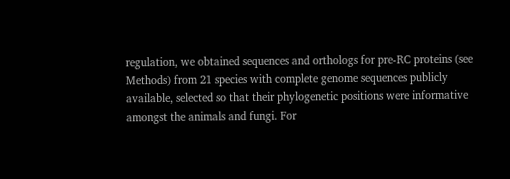regulation, we obtained sequences and orthologs for pre-RC proteins (see Methods) from 21 species with complete genome sequences publicly available, selected so that their phylogenetic positions were informative amongst the animals and fungi. For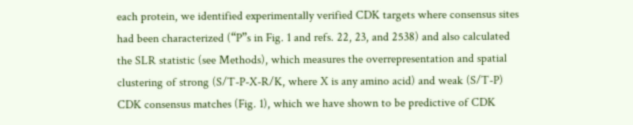each protein, we identified experimentally verified CDK targets where consensus sites had been characterized (“P”s in Fig. 1 and refs. 22, 23, and 2538) and also calculated the SLR statistic (see Methods), which measures the overrepresentation and spatial clustering of strong (S/T-P-X-R/K, where X is any amino acid) and weak (S/T-P) CDK consensus matches (Fig. 1), which we have shown to be predictive of CDK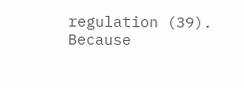regulation (39). Because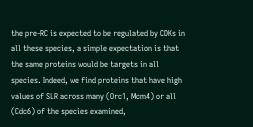the pre-RC is expected to be regulated by CDKs in all these species, a simple expectation is that the same proteins would be targets in all species. Indeed, we find proteins that have high values of SLR across many (Orc1, Mcm4) or all (Cdc6) of the species examined,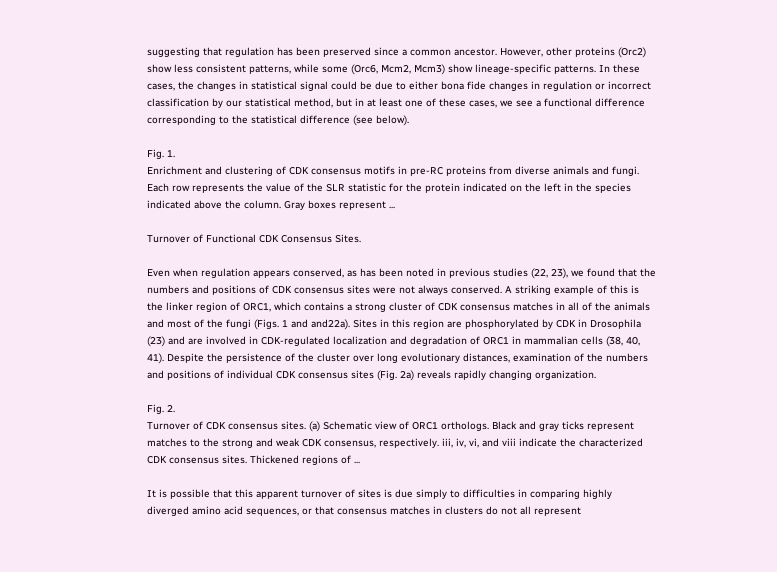suggesting that regulation has been preserved since a common ancestor. However, other proteins (Orc2) show less consistent patterns, while some (Orc6, Mcm2, Mcm3) show lineage-specific patterns. In these cases, the changes in statistical signal could be due to either bona fide changes in regulation or incorrect classification by our statistical method, but in at least one of these cases, we see a functional difference corresponding to the statistical difference (see below).

Fig. 1.
Enrichment and clustering of CDK consensus motifs in pre-RC proteins from diverse animals and fungi. Each row represents the value of the SLR statistic for the protein indicated on the left in the species indicated above the column. Gray boxes represent ...

Turnover of Functional CDK Consensus Sites.

Even when regulation appears conserved, as has been noted in previous studies (22, 23), we found that the numbers and positions of CDK consensus sites were not always conserved. A striking example of this is the linker region of ORC1, which contains a strong cluster of CDK consensus matches in all of the animals and most of the fungi (Figs. 1 and and22a). Sites in this region are phosphorylated by CDK in Drosophila (23) and are involved in CDK-regulated localization and degradation of ORC1 in mammalian cells (38, 40, 41). Despite the persistence of the cluster over long evolutionary distances, examination of the numbers and positions of individual CDK consensus sites (Fig. 2a) reveals rapidly changing organization.

Fig. 2.
Turnover of CDK consensus sites. (a) Schematic view of ORC1 orthologs. Black and gray ticks represent matches to the strong and weak CDK consensus, respectively. iii, iv, vi, and viii indicate the characterized CDK consensus sites. Thickened regions of ...

It is possible that this apparent turnover of sites is due simply to difficulties in comparing highly diverged amino acid sequences, or that consensus matches in clusters do not all represent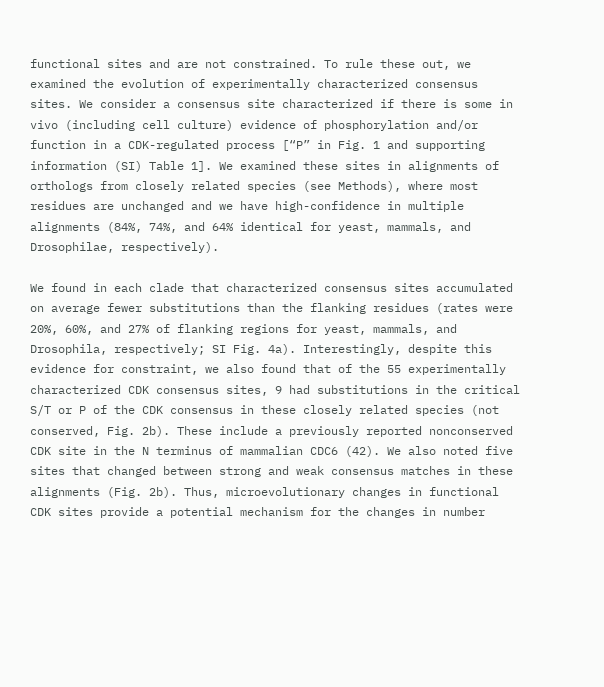functional sites and are not constrained. To rule these out, we examined the evolution of experimentally characterized consensus sites. We consider a consensus site characterized if there is some in vivo (including cell culture) evidence of phosphorylation and/or function in a CDK-regulated process [“P” in Fig. 1 and supporting information (SI) Table 1]. We examined these sites in alignments of orthologs from closely related species (see Methods), where most residues are unchanged and we have high-confidence in multiple alignments (84%, 74%, and 64% identical for yeast, mammals, and Drosophilae, respectively).

We found in each clade that characterized consensus sites accumulated on average fewer substitutions than the flanking residues (rates were 20%, 60%, and 27% of flanking regions for yeast, mammals, and Drosophila, respectively; SI Fig. 4a). Interestingly, despite this evidence for constraint, we also found that of the 55 experimentally characterized CDK consensus sites, 9 had substitutions in the critical S/T or P of the CDK consensus in these closely related species (not conserved, Fig. 2b). These include a previously reported nonconserved CDK site in the N terminus of mammalian CDC6 (42). We also noted five sites that changed between strong and weak consensus matches in these alignments (Fig. 2b). Thus, microevolutionary changes in functional CDK sites provide a potential mechanism for the changes in number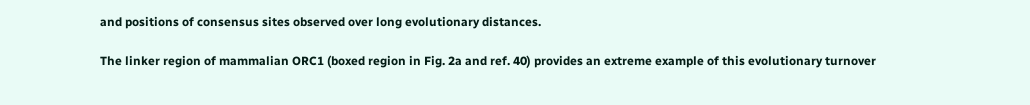and positions of consensus sites observed over long evolutionary distances.

The linker region of mammalian ORC1 (boxed region in Fig. 2a and ref. 40) provides an extreme example of this evolutionary turnover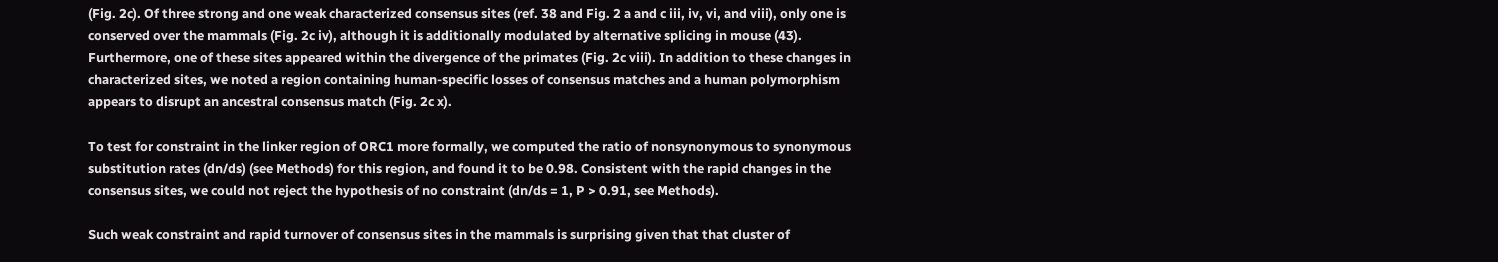(Fig. 2c). Of three strong and one weak characterized consensus sites (ref. 38 and Fig. 2 a and c iii, iv, vi, and viii), only one is conserved over the mammals (Fig. 2c iv), although it is additionally modulated by alternative splicing in mouse (43). Furthermore, one of these sites appeared within the divergence of the primates (Fig. 2c viii). In addition to these changes in characterized sites, we noted a region containing human-specific losses of consensus matches and a human polymorphism appears to disrupt an ancestral consensus match (Fig. 2c x).

To test for constraint in the linker region of ORC1 more formally, we computed the ratio of nonsynonymous to synonymous substitution rates (dn/ds) (see Methods) for this region, and found it to be 0.98. Consistent with the rapid changes in the consensus sites, we could not reject the hypothesis of no constraint (dn/ds = 1, P > 0.91, see Methods).

Such weak constraint and rapid turnover of consensus sites in the mammals is surprising given that that cluster of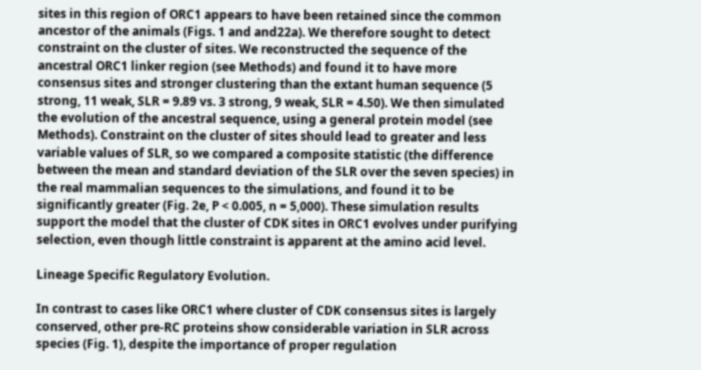sites in this region of ORC1 appears to have been retained since the common ancestor of the animals (Figs. 1 and and22a). We therefore sought to detect constraint on the cluster of sites. We reconstructed the sequence of the ancestral ORC1 linker region (see Methods) and found it to have more consensus sites and stronger clustering than the extant human sequence (5 strong, 11 weak, SLR = 9.89 vs. 3 strong, 9 weak, SLR = 4.50). We then simulated the evolution of the ancestral sequence, using a general protein model (see Methods). Constraint on the cluster of sites should lead to greater and less variable values of SLR, so we compared a composite statistic (the difference between the mean and standard deviation of the SLR over the seven species) in the real mammalian sequences to the simulations, and found it to be significantly greater (Fig. 2e, P < 0.005, n = 5,000). These simulation results support the model that the cluster of CDK sites in ORC1 evolves under purifying selection, even though little constraint is apparent at the amino acid level.

Lineage Specific Regulatory Evolution.

In contrast to cases like ORC1 where cluster of CDK consensus sites is largely conserved, other pre-RC proteins show considerable variation in SLR across species (Fig. 1), despite the importance of proper regulation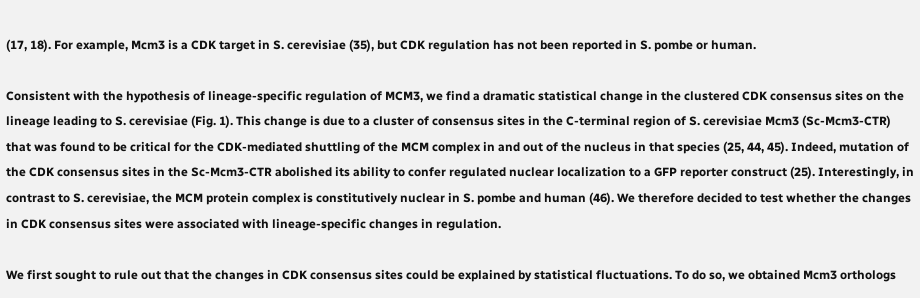(17, 18). For example, Mcm3 is a CDK target in S. cerevisiae (35), but CDK regulation has not been reported in S. pombe or human.

Consistent with the hypothesis of lineage-specific regulation of MCM3, we find a dramatic statistical change in the clustered CDK consensus sites on the lineage leading to S. cerevisiae (Fig. 1). This change is due to a cluster of consensus sites in the C-terminal region of S. cerevisiae Mcm3 (Sc-Mcm3-CTR) that was found to be critical for the CDK-mediated shuttling of the MCM complex in and out of the nucleus in that species (25, 44, 45). Indeed, mutation of the CDK consensus sites in the Sc-Mcm3-CTR abolished its ability to confer regulated nuclear localization to a GFP reporter construct (25). Interestingly, in contrast to S. cerevisiae, the MCM protein complex is constitutively nuclear in S. pombe and human (46). We therefore decided to test whether the changes in CDK consensus sites were associated with lineage-specific changes in regulation.

We first sought to rule out that the changes in CDK consensus sites could be explained by statistical fluctuations. To do so, we obtained Mcm3 orthologs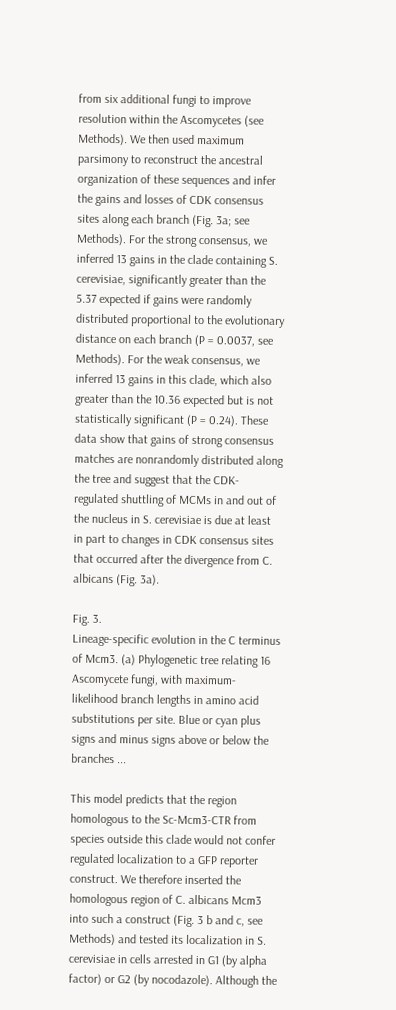from six additional fungi to improve resolution within the Ascomycetes (see Methods). We then used maximum parsimony to reconstruct the ancestral organization of these sequences and infer the gains and losses of CDK consensus sites along each branch (Fig. 3a; see Methods). For the strong consensus, we inferred 13 gains in the clade containing S. cerevisiae, significantly greater than the 5.37 expected if gains were randomly distributed proportional to the evolutionary distance on each branch (P = 0.0037, see Methods). For the weak consensus, we inferred 13 gains in this clade, which also greater than the 10.36 expected but is not statistically significant (P = 0.24). These data show that gains of strong consensus matches are nonrandomly distributed along the tree and suggest that the CDK-regulated shuttling of MCMs in and out of the nucleus in S. cerevisiae is due at least in part to changes in CDK consensus sites that occurred after the divergence from C. albicans (Fig. 3a).

Fig. 3.
Lineage-specific evolution in the C terminus of Mcm3. (a) Phylogenetic tree relating 16 Ascomycete fungi, with maximum-likelihood branch lengths in amino acid substitutions per site. Blue or cyan plus signs and minus signs above or below the branches ...

This model predicts that the region homologous to the Sc-Mcm3-CTR from species outside this clade would not confer regulated localization to a GFP reporter construct. We therefore inserted the homologous region of C. albicans Mcm3 into such a construct (Fig. 3 b and c, see Methods) and tested its localization in S. cerevisiae in cells arrested in G1 (by alpha factor) or G2 (by nocodazole). Although the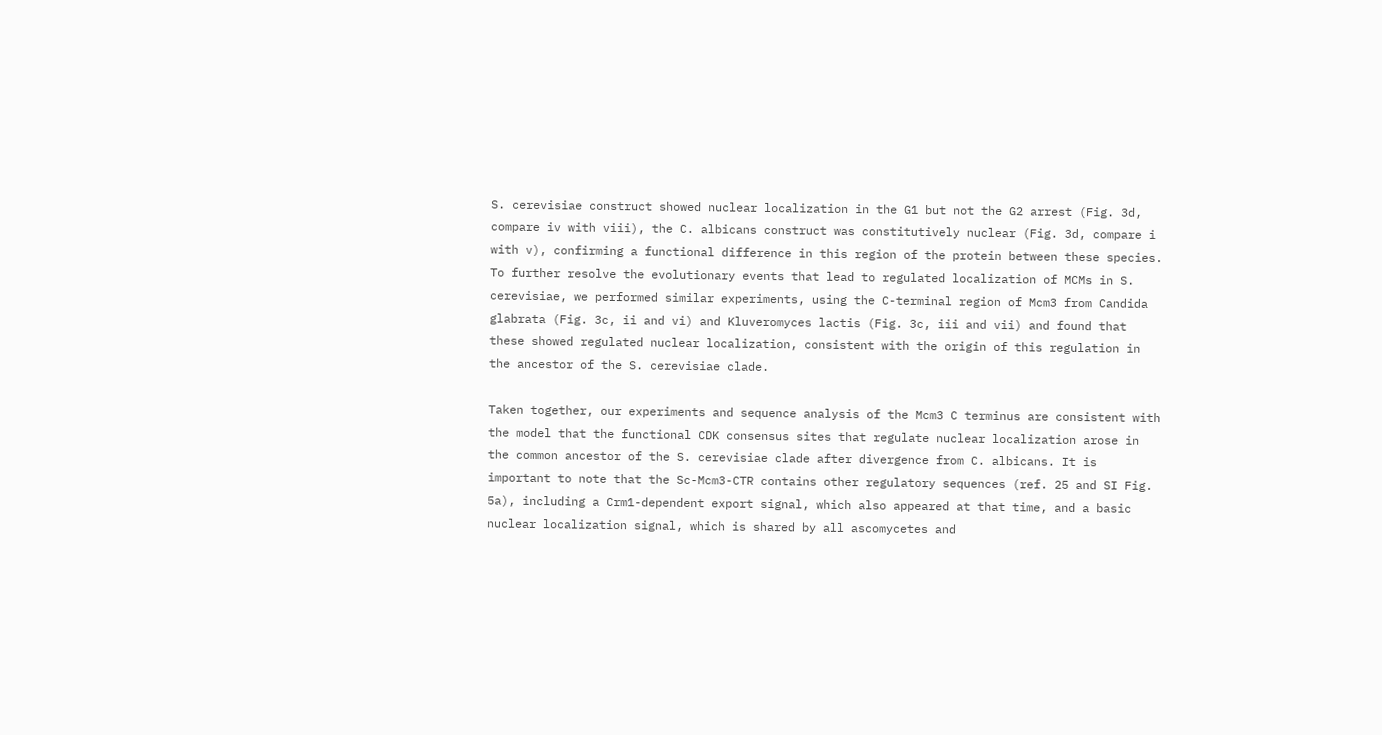S. cerevisiae construct showed nuclear localization in the G1 but not the G2 arrest (Fig. 3d, compare iv with viii), the C. albicans construct was constitutively nuclear (Fig. 3d, compare i with v), confirming a functional difference in this region of the protein between these species. To further resolve the evolutionary events that lead to regulated localization of MCMs in S. cerevisiae, we performed similar experiments, using the C-terminal region of Mcm3 from Candida glabrata (Fig. 3c, ii and vi) and Kluveromyces lactis (Fig. 3c, iii and vii) and found that these showed regulated nuclear localization, consistent with the origin of this regulation in the ancestor of the S. cerevisiae clade.

Taken together, our experiments and sequence analysis of the Mcm3 C terminus are consistent with the model that the functional CDK consensus sites that regulate nuclear localization arose in the common ancestor of the S. cerevisiae clade after divergence from C. albicans. It is important to note that the Sc-Mcm3-CTR contains other regulatory sequences (ref. 25 and SI Fig. 5a), including a Crm1-dependent export signal, which also appeared at that time, and a basic nuclear localization signal, which is shared by all ascomycetes and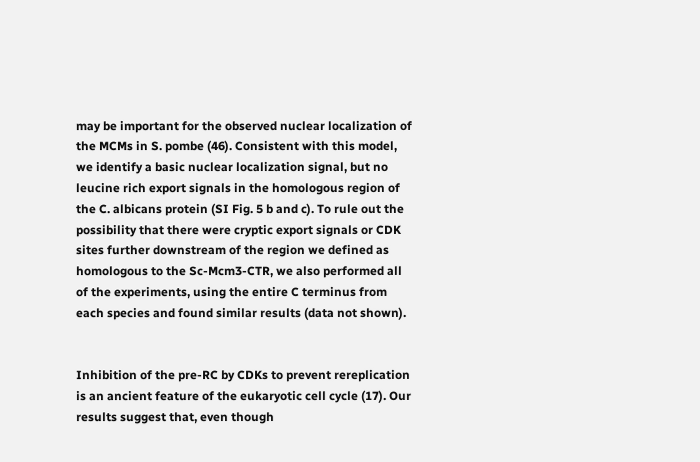may be important for the observed nuclear localization of the MCMs in S. pombe (46). Consistent with this model, we identify a basic nuclear localization signal, but no leucine rich export signals in the homologous region of the C. albicans protein (SI Fig. 5 b and c). To rule out the possibility that there were cryptic export signals or CDK sites further downstream of the region we defined as homologous to the Sc-Mcm3-CTR, we also performed all of the experiments, using the entire C terminus from each species and found similar results (data not shown).


Inhibition of the pre-RC by CDKs to prevent rereplication is an ancient feature of the eukaryotic cell cycle (17). Our results suggest that, even though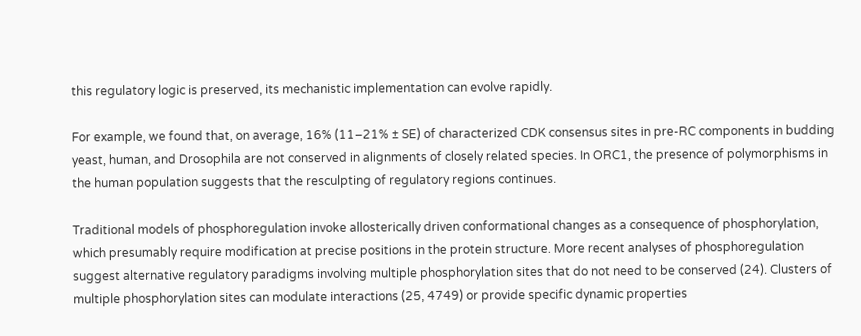this regulatory logic is preserved, its mechanistic implementation can evolve rapidly.

For example, we found that, on average, 16% (11–21% ± SE) of characterized CDK consensus sites in pre-RC components in budding yeast, human, and Drosophila are not conserved in alignments of closely related species. In ORC1, the presence of polymorphisms in the human population suggests that the resculpting of regulatory regions continues.

Traditional models of phosphoregulation invoke allosterically driven conformational changes as a consequence of phosphorylation, which presumably require modification at precise positions in the protein structure. More recent analyses of phosphoregulation suggest alternative regulatory paradigms involving multiple phosphorylation sites that do not need to be conserved (24). Clusters of multiple phosphorylation sites can modulate interactions (25, 4749) or provide specific dynamic properties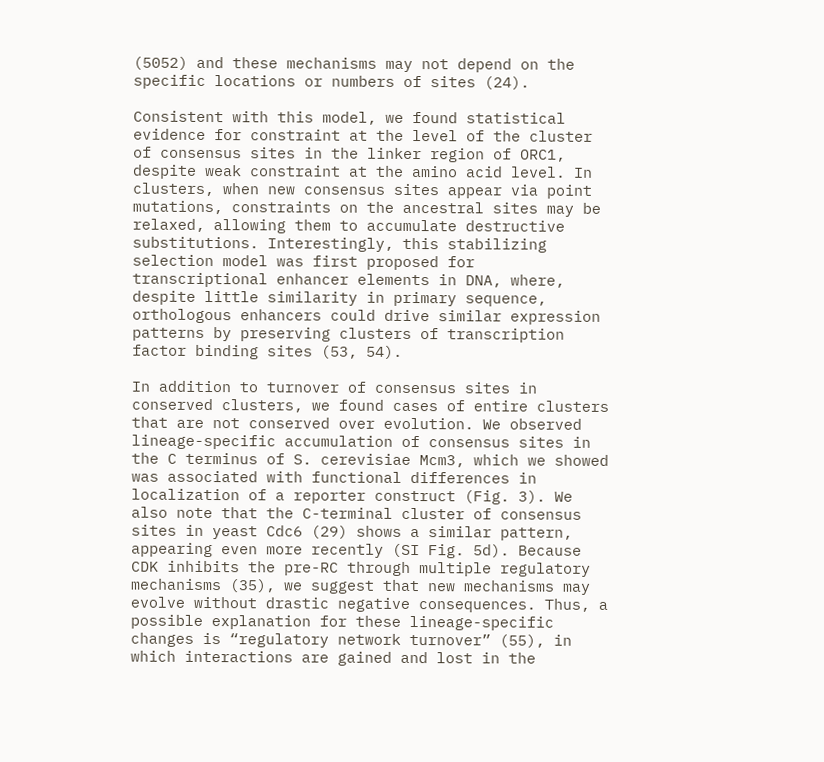(5052) and these mechanisms may not depend on the specific locations or numbers of sites (24).

Consistent with this model, we found statistical evidence for constraint at the level of the cluster of consensus sites in the linker region of ORC1, despite weak constraint at the amino acid level. In clusters, when new consensus sites appear via point mutations, constraints on the ancestral sites may be relaxed, allowing them to accumulate destructive substitutions. Interestingly, this stabilizing selection model was first proposed for transcriptional enhancer elements in DNA, where, despite little similarity in primary sequence, orthologous enhancers could drive similar expression patterns by preserving clusters of transcription factor binding sites (53, 54).

In addition to turnover of consensus sites in conserved clusters, we found cases of entire clusters that are not conserved over evolution. We observed lineage-specific accumulation of consensus sites in the C terminus of S. cerevisiae Mcm3, which we showed was associated with functional differences in localization of a reporter construct (Fig. 3). We also note that the C-terminal cluster of consensus sites in yeast Cdc6 (29) shows a similar pattern, appearing even more recently (SI Fig. 5d). Because CDK inhibits the pre-RC through multiple regulatory mechanisms (35), we suggest that new mechanisms may evolve without drastic negative consequences. Thus, a possible explanation for these lineage-specific changes is “regulatory network turnover” (55), in which interactions are gained and lost in the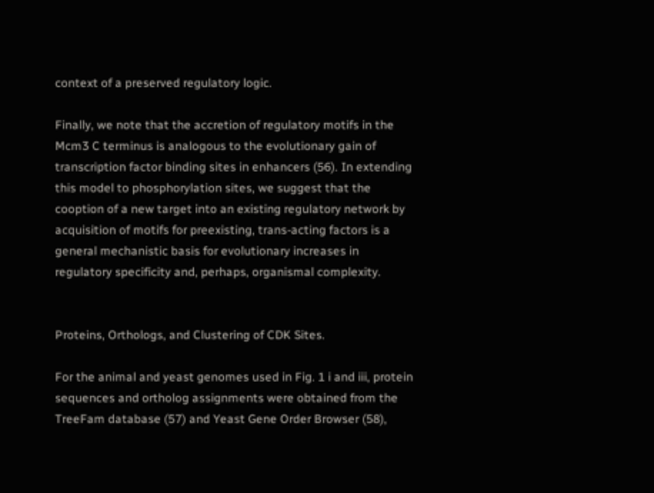context of a preserved regulatory logic.

Finally, we note that the accretion of regulatory motifs in the Mcm3 C terminus is analogous to the evolutionary gain of transcription factor binding sites in enhancers (56). In extending this model to phosphorylation sites, we suggest that the cooption of a new target into an existing regulatory network by acquisition of motifs for preexisting, trans-acting factors is a general mechanistic basis for evolutionary increases in regulatory specificity and, perhaps, organismal complexity.


Proteins, Orthologs, and Clustering of CDK Sites.

For the animal and yeast genomes used in Fig. 1 i and iii, protein sequences and ortholog assignments were obtained from the TreeFam database (57) and Yeast Gene Order Browser (58),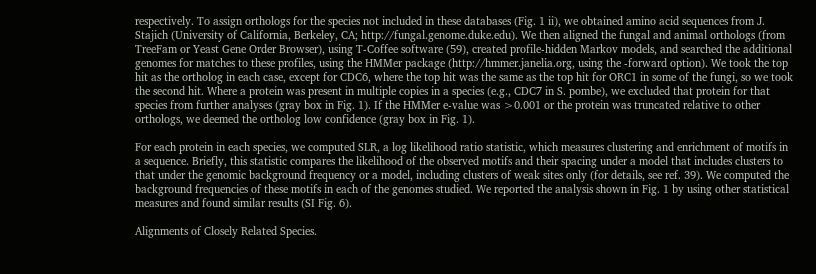respectively. To assign orthologs for the species not included in these databases (Fig. 1 ii), we obtained amino acid sequences from J. Stajich (University of California, Berkeley, CA; http://fungal.genome.duke.edu). We then aligned the fungal and animal orthologs (from TreeFam or Yeast Gene Order Browser), using T-Coffee software (59), created profile-hidden Markov models, and searched the additional genomes for matches to these profiles, using the HMMer package (http://hmmer.janelia.org, using the -forward option). We took the top hit as the ortholog in each case, except for CDC6, where the top hit was the same as the top hit for ORC1 in some of the fungi, so we took the second hit. Where a protein was present in multiple copies in a species (e.g., CDC7 in S. pombe), we excluded that protein for that species from further analyses (gray box in Fig. 1). If the HMMer e-value was >0.001 or the protein was truncated relative to other orthologs, we deemed the ortholog low confidence (gray box in Fig. 1).

For each protein in each species, we computed SLR, a log likelihood ratio statistic, which measures clustering and enrichment of motifs in a sequence. Briefly, this statistic compares the likelihood of the observed motifs and their spacing under a model that includes clusters to that under the genomic background frequency or a model, including clusters of weak sites only (for details, see ref. 39). We computed the background frequencies of these motifs in each of the genomes studied. We reported the analysis shown in Fig. 1 by using other statistical measures and found similar results (SI Fig. 6).

Alignments of Closely Related Species.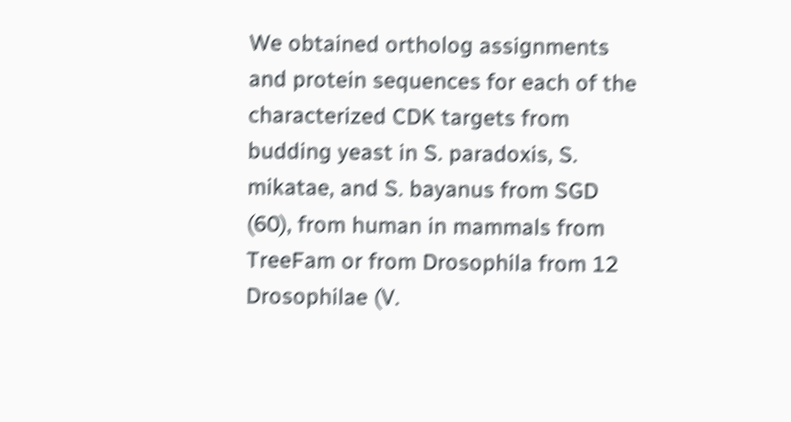We obtained ortholog assignments and protein sequences for each of the characterized CDK targets from budding yeast in S. paradoxis, S. mikatae, and S. bayanus from SGD (60), from human in mammals from TreeFam or from Drosophila from 12 Drosophilae (V.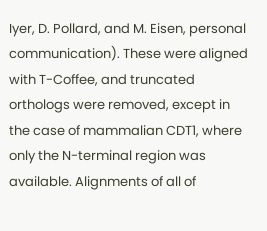Iyer, D. Pollard, and M. Eisen, personal communication). These were aligned with T-Coffee, and truncated orthologs were removed, except in the case of mammalian CDT1, where only the N-terminal region was available. Alignments of all of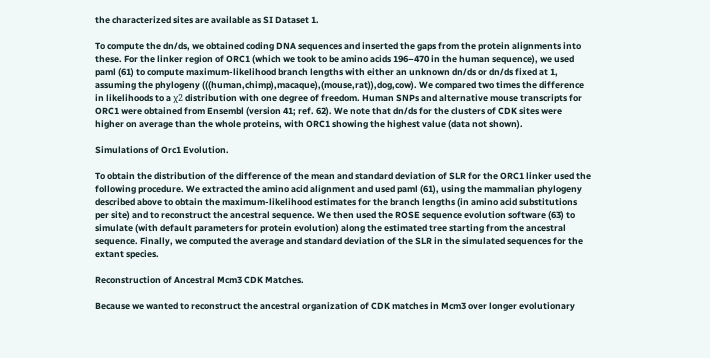the characterized sites are available as SI Dataset 1.

To compute the dn/ds, we obtained coding DNA sequences and inserted the gaps from the protein alignments into these. For the linker region of ORC1 (which we took to be amino acids 196–470 in the human sequence), we used paml (61) to compute maximum-likelihood branch lengths with either an unknown dn/ds or dn/ds fixed at 1, assuming the phylogeny (((human,chimp),macaque),(mouse,rat)),dog,cow). We compared two times the difference in likelihoods to a χ2 distribution with one degree of freedom. Human SNPs and alternative mouse transcripts for ORC1 were obtained from Ensembl (version 41; ref. 62). We note that dn/ds for the clusters of CDK sites were higher on average than the whole proteins, with ORC1 showing the highest value (data not shown).

Simulations of Orc1 Evolution.

To obtain the distribution of the difference of the mean and standard deviation of SLR for the ORC1 linker used the following procedure. We extracted the amino acid alignment and used paml (61), using the mammalian phylogeny described above to obtain the maximum-likelihood estimates for the branch lengths (in amino acid substitutions per site) and to reconstruct the ancestral sequence. We then used the ROSE sequence evolution software (63) to simulate (with default parameters for protein evolution) along the estimated tree starting from the ancestral sequence. Finally, we computed the average and standard deviation of the SLR in the simulated sequences for the extant species.

Reconstruction of Ancestral Mcm3 CDK Matches.

Because we wanted to reconstruct the ancestral organization of CDK matches in Mcm3 over longer evolutionary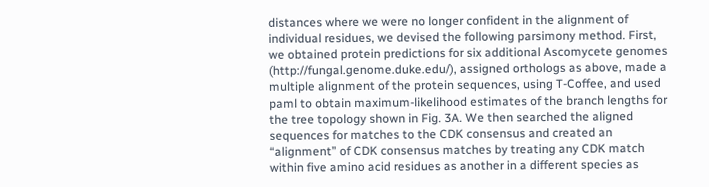distances where we were no longer confident in the alignment of individual residues, we devised the following parsimony method. First, we obtained protein predictions for six additional Ascomycete genomes (http://fungal.genome.duke.edu/), assigned orthologs as above, made a multiple alignment of the protein sequences, using T-Coffee, and used paml to obtain maximum-likelihood estimates of the branch lengths for the tree topology shown in Fig. 3A. We then searched the aligned sequences for matches to the CDK consensus and created an “alignment” of CDK consensus matches by treating any CDK match within five amino acid residues as another in a different species as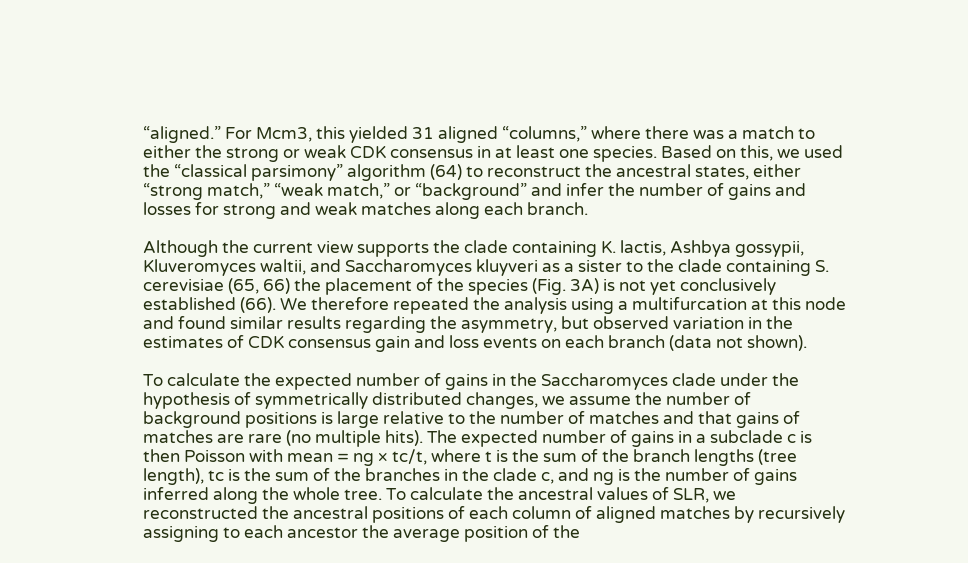“aligned.” For Mcm3, this yielded 31 aligned “columns,” where there was a match to either the strong or weak CDK consensus in at least one species. Based on this, we used the “classical parsimony” algorithm (64) to reconstruct the ancestral states, either “strong match,” “weak match,” or “background” and infer the number of gains and losses for strong and weak matches along each branch.

Although the current view supports the clade containing K. lactis, Ashbya gossypii, Kluveromyces waltii, and Saccharomyces kluyveri as a sister to the clade containing S. cerevisiae (65, 66) the placement of the species (Fig. 3A) is not yet conclusively established (66). We therefore repeated the analysis using a multifurcation at this node and found similar results regarding the asymmetry, but observed variation in the estimates of CDK consensus gain and loss events on each branch (data not shown).

To calculate the expected number of gains in the Saccharomyces clade under the hypothesis of symmetrically distributed changes, we assume the number of background positions is large relative to the number of matches and that gains of matches are rare (no multiple hits). The expected number of gains in a subclade c is then Poisson with mean = ng × tc/t, where t is the sum of the branch lengths (tree length), tc is the sum of the branches in the clade c, and ng is the number of gains inferred along the whole tree. To calculate the ancestral values of SLR, we reconstructed the ancestral positions of each column of aligned matches by recursively assigning to each ancestor the average position of the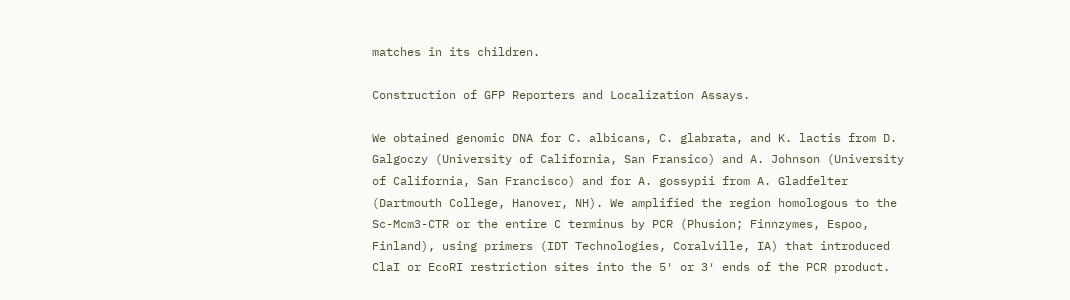matches in its children.

Construction of GFP Reporters and Localization Assays.

We obtained genomic DNA for C. albicans, C. glabrata, and K. lactis from D. Galgoczy (University of California, San Fransico) and A. Johnson (University of California, San Francisco) and for A. gossypii from A. Gladfelter (Dartmouth College, Hanover, NH). We amplified the region homologous to the Sc-Mcm3-CTR or the entire C terminus by PCR (Phusion; Finnzymes, Espoo, Finland), using primers (IDT Technologies, Coralville, IA) that introduced ClaI or EcoRI restriction sites into the 5′ or 3′ ends of the PCR product.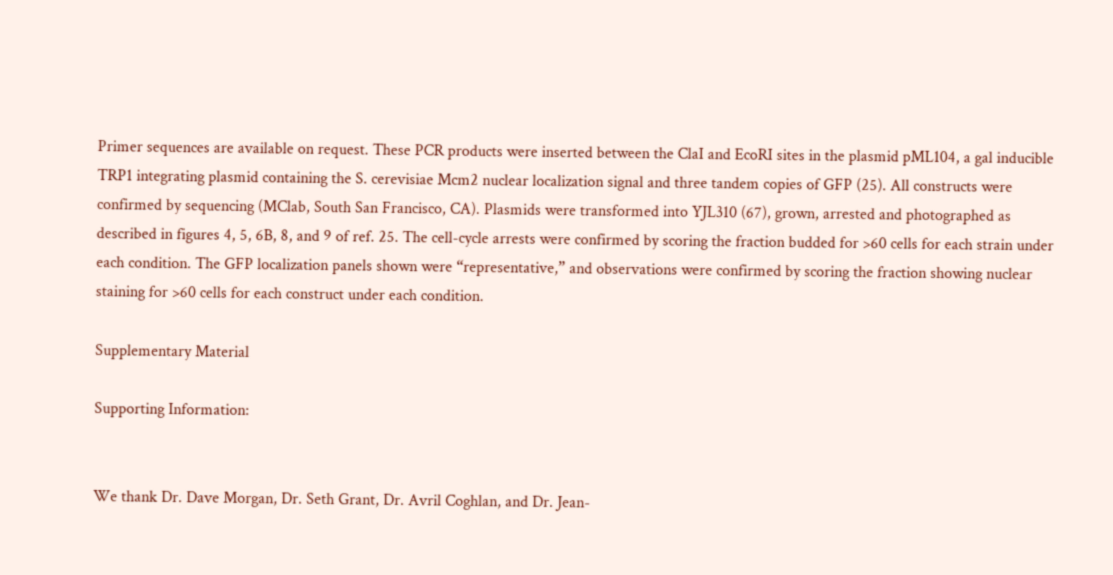Primer sequences are available on request. These PCR products were inserted between the ClaI and EcoRI sites in the plasmid pML104, a gal inducible TRP1 integrating plasmid containing the S. cerevisiae Mcm2 nuclear localization signal and three tandem copies of GFP (25). All constructs were confirmed by sequencing (MClab, South San Francisco, CA). Plasmids were transformed into YJL310 (67), grown, arrested and photographed as described in figures 4, 5, 6B, 8, and 9 of ref. 25. The cell-cycle arrests were confirmed by scoring the fraction budded for >60 cells for each strain under each condition. The GFP localization panels shown were “representative,” and observations were confirmed by scoring the fraction showing nuclear staining for >60 cells for each construct under each condition.

Supplementary Material

Supporting Information:


We thank Dr. Dave Morgan, Dr. Seth Grant, Dr. Avril Coghlan, and Dr. Jean-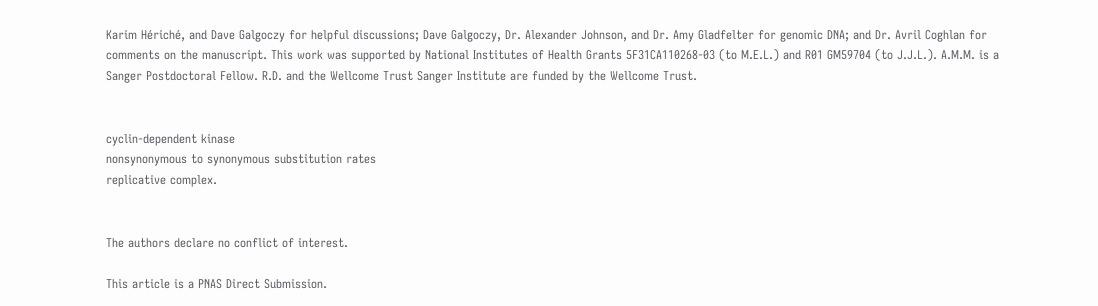Karim Hériché, and Dave Galgoczy for helpful discussions; Dave Galgoczy, Dr. Alexander Johnson, and Dr. Amy Gladfelter for genomic DNA; and Dr. Avril Coghlan for comments on the manuscript. This work was supported by National Institutes of Health Grants 5F31CA110268-03 (to M.E.L.) and R01 GM59704 (to J.J.L.). A.M.M. is a Sanger Postdoctoral Fellow. R.D. and the Wellcome Trust Sanger Institute are funded by the Wellcome Trust.


cyclin-dependent kinase
nonsynonymous to synonymous substitution rates
replicative complex.


The authors declare no conflict of interest.

This article is a PNAS Direct Submission.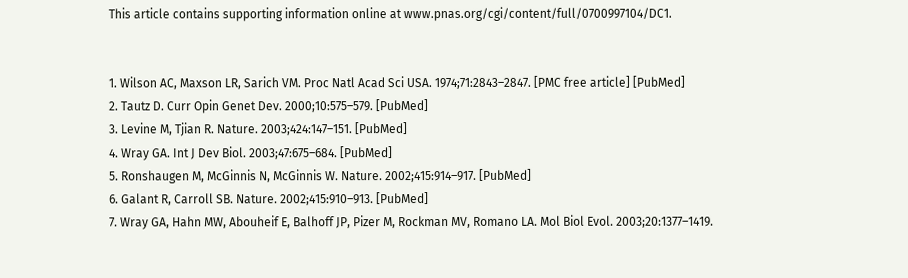This article contains supporting information online at www.pnas.org/cgi/content/full/0700997104/DC1.


1. Wilson AC, Maxson LR, Sarich VM. Proc Natl Acad Sci USA. 1974;71:2843–2847. [PMC free article] [PubMed]
2. Tautz D. Curr Opin Genet Dev. 2000;10:575–579. [PubMed]
3. Levine M, Tjian R. Nature. 2003;424:147–151. [PubMed]
4. Wray GA. Int J Dev Biol. 2003;47:675–684. [PubMed]
5. Ronshaugen M, McGinnis N, McGinnis W. Nature. 2002;415:914–917. [PubMed]
6. Galant R, Carroll SB. Nature. 2002;415:910–913. [PubMed]
7. Wray GA, Hahn MW, Abouheif E, Balhoff JP, Pizer M, Rockman MV, Romano LA. Mol Biol Evol. 2003;20:1377–1419.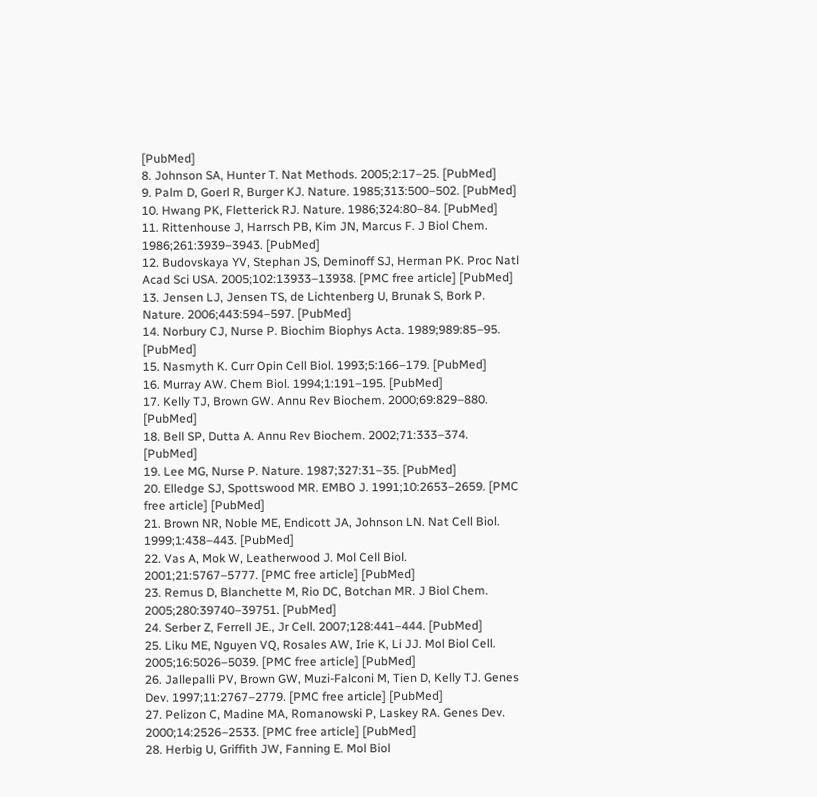[PubMed]
8. Johnson SA, Hunter T. Nat Methods. 2005;2:17–25. [PubMed]
9. Palm D, Goerl R, Burger KJ. Nature. 1985;313:500–502. [PubMed]
10. Hwang PK, Fletterick RJ. Nature. 1986;324:80–84. [PubMed]
11. Rittenhouse J, Harrsch PB, Kim JN, Marcus F. J Biol Chem. 1986;261:3939–3943. [PubMed]
12. Budovskaya YV, Stephan JS, Deminoff SJ, Herman PK. Proc Natl Acad Sci USA. 2005;102:13933–13938. [PMC free article] [PubMed]
13. Jensen LJ, Jensen TS, de Lichtenberg U, Brunak S, Bork P. Nature. 2006;443:594–597. [PubMed]
14. Norbury CJ, Nurse P. Biochim Biophys Acta. 1989;989:85–95. [PubMed]
15. Nasmyth K. Curr Opin Cell Biol. 1993;5:166–179. [PubMed]
16. Murray AW. Chem Biol. 1994;1:191–195. [PubMed]
17. Kelly TJ, Brown GW. Annu Rev Biochem. 2000;69:829–880. [PubMed]
18. Bell SP, Dutta A. Annu Rev Biochem. 2002;71:333–374. [PubMed]
19. Lee MG, Nurse P. Nature. 1987;327:31–35. [PubMed]
20. Elledge SJ, Spottswood MR. EMBO J. 1991;10:2653–2659. [PMC free article] [PubMed]
21. Brown NR, Noble ME, Endicott JA, Johnson LN. Nat Cell Biol. 1999;1:438–443. [PubMed]
22. Vas A, Mok W, Leatherwood J. Mol Cell Biol. 2001;21:5767–5777. [PMC free article] [PubMed]
23. Remus D, Blanchette M, Rio DC, Botchan MR. J Biol Chem. 2005;280:39740–39751. [PubMed]
24. Serber Z, Ferrell JE., Jr Cell. 2007;128:441–444. [PubMed]
25. Liku ME, Nguyen VQ, Rosales AW, Irie K, Li JJ. Mol Biol Cell. 2005;16:5026–5039. [PMC free article] [PubMed]
26. Jallepalli PV, Brown GW, Muzi-Falconi M, Tien D, Kelly TJ. Genes Dev. 1997;11:2767–2779. [PMC free article] [PubMed]
27. Pelizon C, Madine MA, Romanowski P, Laskey RA. Genes Dev. 2000;14:2526–2533. [PMC free article] [PubMed]
28. Herbig U, Griffith JW, Fanning E. Mol Biol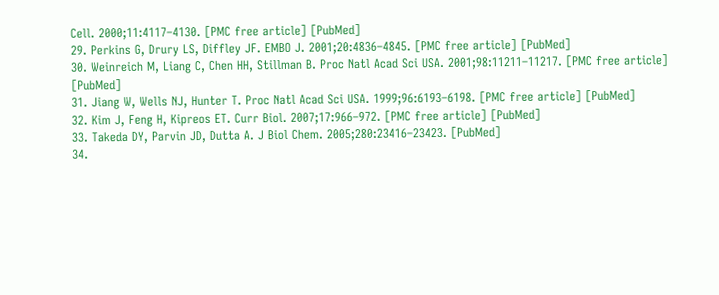Cell. 2000;11:4117–4130. [PMC free article] [PubMed]
29. Perkins G, Drury LS, Diffley JF. EMBO J. 2001;20:4836–4845. [PMC free article] [PubMed]
30. Weinreich M, Liang C, Chen HH, Stillman B. Proc Natl Acad Sci USA. 2001;98:11211–11217. [PMC free article] [PubMed]
31. Jiang W, Wells NJ, Hunter T. Proc Natl Acad Sci USA. 1999;96:6193–6198. [PMC free article] [PubMed]
32. Kim J, Feng H, Kipreos ET. Curr Biol. 2007;17:966–972. [PMC free article] [PubMed]
33. Takeda DY, Parvin JD, Dutta A. J Biol Chem. 2005;280:23416–23423. [PubMed]
34.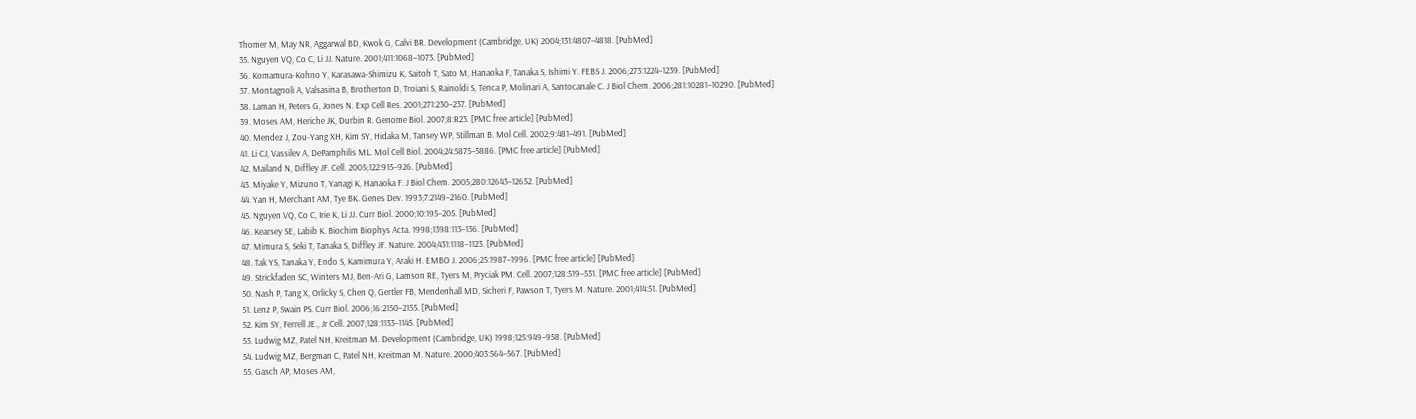Thomer M, May NR, Aggarwal BD, Kwok G, Calvi BR. Development (Cambridge, UK) 2004;131:4807–4818. [PubMed]
35. Nguyen VQ, Co C, Li JJ. Nature. 2001;411:1068–1073. [PubMed]
36. Komamura-Kohno Y, Karasawa-Shimizu K, Saitoh T, Sato M, Hanaoka F, Tanaka S, Ishimi Y. FEBS J. 2006;273:1224–1239. [PubMed]
37. Montagnoli A, Valsasina B, Brotherton D, Troiani S, Rainoldi S, Tenca P, Molinari A, Santocanale C. J Biol Chem. 2006;281:10281–10290. [PubMed]
38. Laman H, Peters G, Jones N. Exp Cell Res. 2001;271:230–237. [PubMed]
39. Moses AM, Heriche JK, Durbin R. Genome Biol. 2007;8:R23. [PMC free article] [PubMed]
40. Mendez J, Zou-Yang XH, Kim SY, Hidaka M, Tansey WP, Stillman B. Mol Cell. 2002;9:481–491. [PubMed]
41. Li CJ, Vassilev A, DePamphilis ML. Mol Cell Biol. 2004;24:5875–5886. [PMC free article] [PubMed]
42. Mailand N, Diffley JF. Cell. 2005;122:915–926. [PubMed]
43. Miyake Y, Mizuno T, Yanagi K, Hanaoka F. J Biol Chem. 2005;280:12643–12652. [PubMed]
44. Yan H, Merchant AM, Tye BK. Genes Dev. 1993;7:2149–2160. [PubMed]
45. Nguyen VQ, Co C, Irie K, Li JJ. Curr Biol. 2000;10:195–205. [PubMed]
46. Kearsey SE, Labib K. Biochim Biophys Acta. 1998;1398:113–136. [PubMed]
47. Mimura S, Seki T, Tanaka S, Diffley JF. Nature. 2004;431:1118–1123. [PubMed]
48. Tak YS, Tanaka Y, Endo S, Kamimura Y, Araki H. EMBO J. 2006;25:1987–1996. [PMC free article] [PubMed]
49. Strickfaden SC, Winters MJ, Ben-Ari G, Lamson RE, Tyers M, Pryciak PM. Cell. 2007;128:519–531. [PMC free article] [PubMed]
50. Nash P, Tang X, Orlicky S, Chen Q, Gertler FB, Mendenhall MD, Sicheri F, Pawson T, Tyers M. Nature. 2001;414:51. [PubMed]
51. Lenz P, Swain PS. Curr Biol. 2006;16:2150–2155. [PubMed]
52. Kim SY, Ferrell JE., Jr Cell. 2007;128:1133–1145. [PubMed]
53. Ludwig MZ, Patel NH, Kreitman M. Development (Cambridge, UK) 1998;125:949–958. [PubMed]
54. Ludwig MZ, Bergman C, Patel NH, Kreitman M. Nature. 2000;403:564–567. [PubMed]
55. Gasch AP, Moses AM,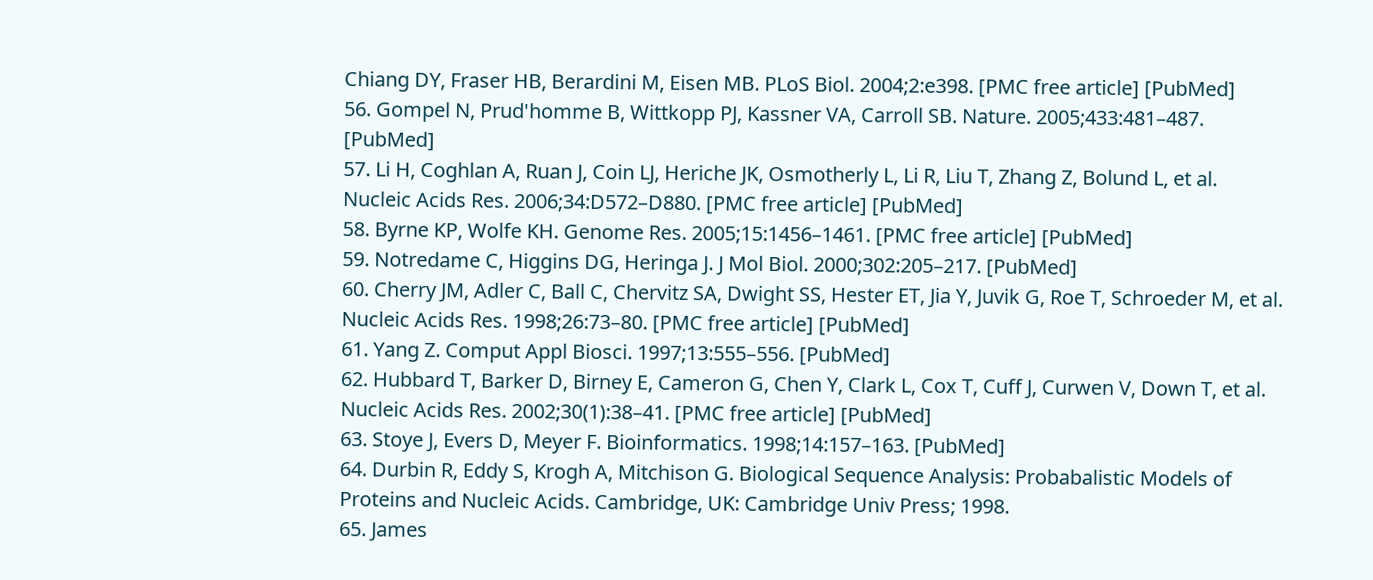Chiang DY, Fraser HB, Berardini M, Eisen MB. PLoS Biol. 2004;2:e398. [PMC free article] [PubMed]
56. Gompel N, Prud'homme B, Wittkopp PJ, Kassner VA, Carroll SB. Nature. 2005;433:481–487. [PubMed]
57. Li H, Coghlan A, Ruan J, Coin LJ, Heriche JK, Osmotherly L, Li R, Liu T, Zhang Z, Bolund L, et al. Nucleic Acids Res. 2006;34:D572–D880. [PMC free article] [PubMed]
58. Byrne KP, Wolfe KH. Genome Res. 2005;15:1456–1461. [PMC free article] [PubMed]
59. Notredame C, Higgins DG, Heringa J. J Mol Biol. 2000;302:205–217. [PubMed]
60. Cherry JM, Adler C, Ball C, Chervitz SA, Dwight SS, Hester ET, Jia Y, Juvik G, Roe T, Schroeder M, et al. Nucleic Acids Res. 1998;26:73–80. [PMC free article] [PubMed]
61. Yang Z. Comput Appl Biosci. 1997;13:555–556. [PubMed]
62. Hubbard T, Barker D, Birney E, Cameron G, Chen Y, Clark L, Cox T, Cuff J, Curwen V, Down T, et al. Nucleic Acids Res. 2002;30(1):38–41. [PMC free article] [PubMed]
63. Stoye J, Evers D, Meyer F. Bioinformatics. 1998;14:157–163. [PubMed]
64. Durbin R, Eddy S, Krogh A, Mitchison G. Biological Sequence Analysis: Probabalistic Models of Proteins and Nucleic Acids. Cambridge, UK: Cambridge Univ Press; 1998.
65. James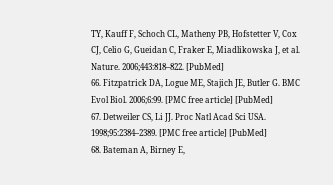TY, Kauff F, Schoch CL, Matheny PB, Hofstetter V, Cox CJ, Celio G, Gueidan C, Fraker E, Miadlikowska J, et al. Nature. 2006;443:818–822. [PubMed]
66. Fitzpatrick DA, Logue ME, Stajich JE, Butler G. BMC Evol Biol. 2006;6:99. [PMC free article] [PubMed]
67. Detweiler CS, Li JJ. Proc Natl Acad Sci USA. 1998;95:2384–2389. [PMC free article] [PubMed]
68. Bateman A, Birney E,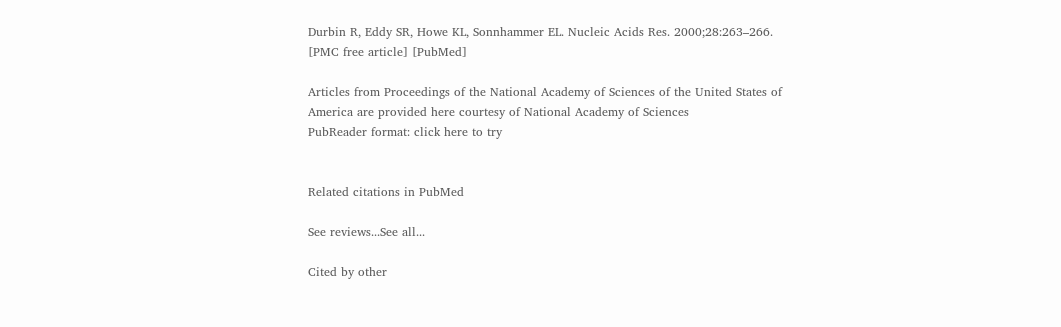Durbin R, Eddy SR, Howe KL, Sonnhammer EL. Nucleic Acids Res. 2000;28:263–266. [PMC free article] [PubMed]

Articles from Proceedings of the National Academy of Sciences of the United States of America are provided here courtesy of National Academy of Sciences
PubReader format: click here to try


Related citations in PubMed

See reviews...See all...

Cited by other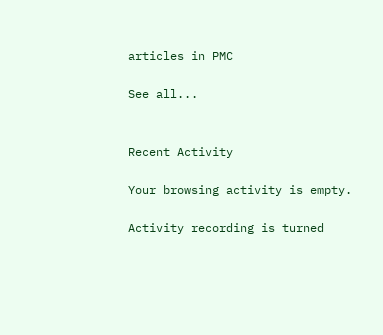articles in PMC

See all...


Recent Activity

Your browsing activity is empty.

Activity recording is turned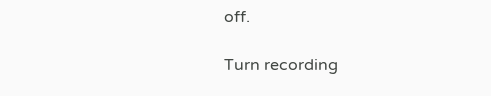off.

Turn recording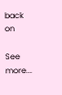back on

See more...